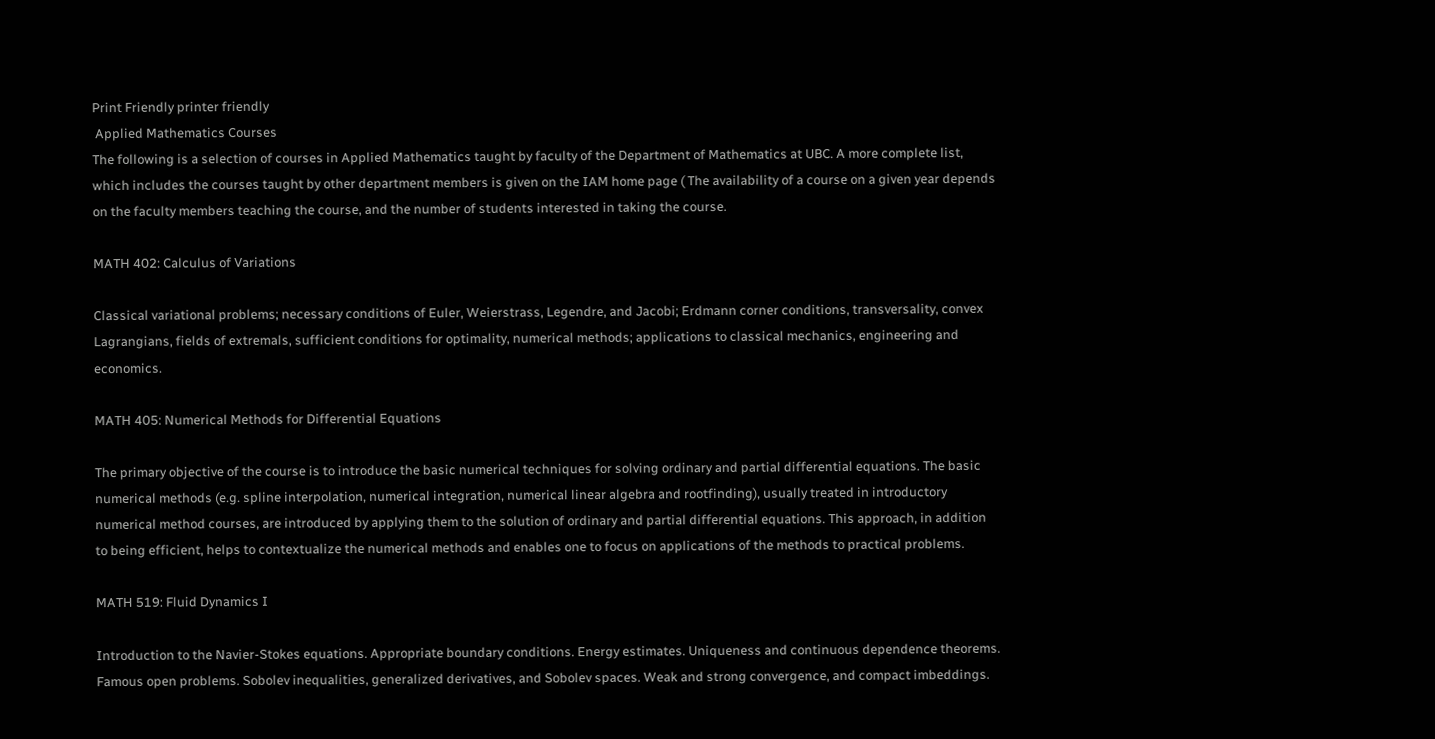Print Friendly printer friendly
 Applied Mathematics Courses
The following is a selection of courses in Applied Mathematics taught by faculty of the Department of Mathematics at UBC. A more complete list, which includes the courses taught by other department members is given on the IAM home page ( The availability of a course on a given year depends on the faculty members teaching the course, and the number of students interested in taking the course.

MATH 402: Calculus of Variations

Classical variational problems; necessary conditions of Euler, Weierstrass, Legendre, and Jacobi; Erdmann corner conditions, transversality, convex Lagrangians, fields of extremals, sufficient conditions for optimality, numerical methods; applications to classical mechanics, engineering and economics.

MATH 405: Numerical Methods for Differential Equations

The primary objective of the course is to introduce the basic numerical techniques for solving ordinary and partial differential equations. The basic numerical methods (e.g. spline interpolation, numerical integration, numerical linear algebra and rootfinding), usually treated in introductory numerical method courses, are introduced by applying them to the solution of ordinary and partial differential equations. This approach, in addition to being efficient, helps to contextualize the numerical methods and enables one to focus on applications of the methods to practical problems.

MATH 519: Fluid Dynamics I

Introduction to the Navier-Stokes equations. Appropriate boundary conditions. Energy estimates. Uniqueness and continuous dependence theorems. Famous open problems. Sobolev inequalities, generalized derivatives, and Sobolev spaces. Weak and strong convergence, and compact imbeddings.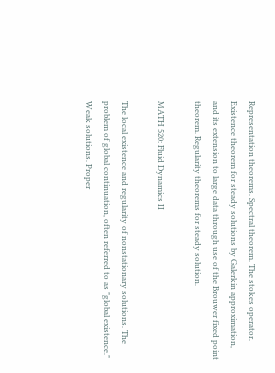Representation theorems. Spectral theorem. The stokes operator. Existence theorem for steady solutions by Galerkin approximation, and its extension to large data through use of the Brouwer fixed point theorem. Regularity theorems for steady solution.

MATH 520: Fluid Dynamics II

The local existence and regularity of nonstationary solutions. The problem of global continuation, often referred to as "global existence." Weak solutions. Proper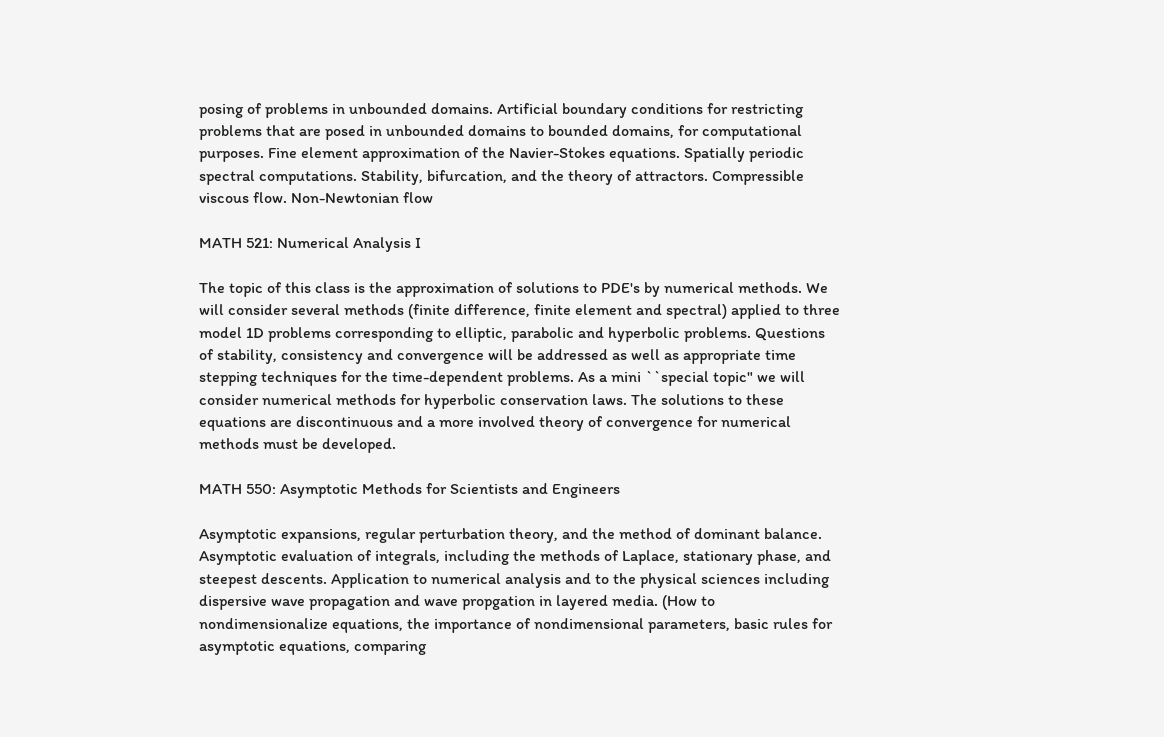posing of problems in unbounded domains. Artificial boundary conditions for restricting problems that are posed in unbounded domains to bounded domains, for computational purposes. Fine element approximation of the Navier-Stokes equations. Spatially periodic spectral computations. Stability, bifurcation, and the theory of attractors. Compressible viscous flow. Non-Newtonian flow

MATH 521: Numerical Analysis I

The topic of this class is the approximation of solutions to PDE's by numerical methods. We will consider several methods (finite difference, finite element and spectral) applied to three model 1D problems corresponding to elliptic, parabolic and hyperbolic problems. Questions of stability, consistency and convergence will be addressed as well as appropriate time stepping techniques for the time-dependent problems. As a mini ``special topic" we will consider numerical methods for hyperbolic conservation laws. The solutions to these equations are discontinuous and a more involved theory of convergence for numerical methods must be developed.

MATH 550: Asymptotic Methods for Scientists and Engineers

Asymptotic expansions, regular perturbation theory, and the method of dominant balance. Asymptotic evaluation of integrals, including the methods of Laplace, stationary phase, and steepest descents. Application to numerical analysis and to the physical sciences including dispersive wave propagation and wave propgation in layered media. (How to nondimensionalize equations, the importance of nondimensional parameters, basic rules for asymptotic equations, comparing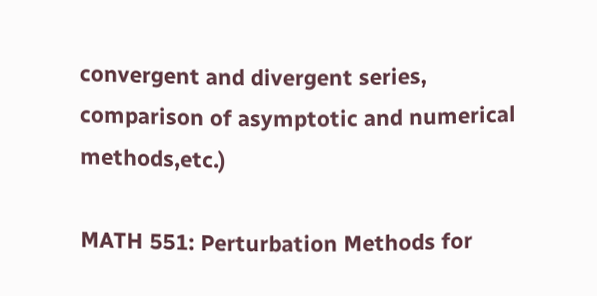convergent and divergent series, comparison of asymptotic and numerical methods,etc.)

MATH 551: Perturbation Methods for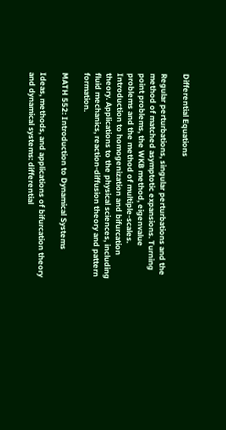Differential Equations

Regular perturbations, singular perturbations and the method of matched asymptotic expansions. Turning point problems, the WKB method, eigenvalue problems and the method of multiple-scales. Introduction to homogenization and bifurcation theory. Applications to the physical sciences, including fluid mechanics, reaction-diffusion theory and pattern formation.

MATH 552: Introduction to Dynamical Systems

Ideas, methods, and applications of bifurcation theory and dynamical systems: differential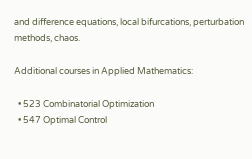and difference equations, local bifurcations, perturbation methods, chaos.

Additional courses in Applied Mathematics:

  • 523 Combinatorial Optimization
  • 547 Optimal Control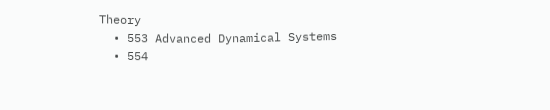Theory
  • 553 Advanced Dynamical Systems
  • 554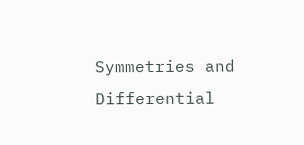Symmetries and Differential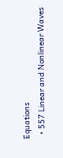Equations
  • 557 Linear and Nonlinear Waves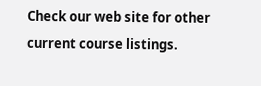Check our web site for other current course listings.